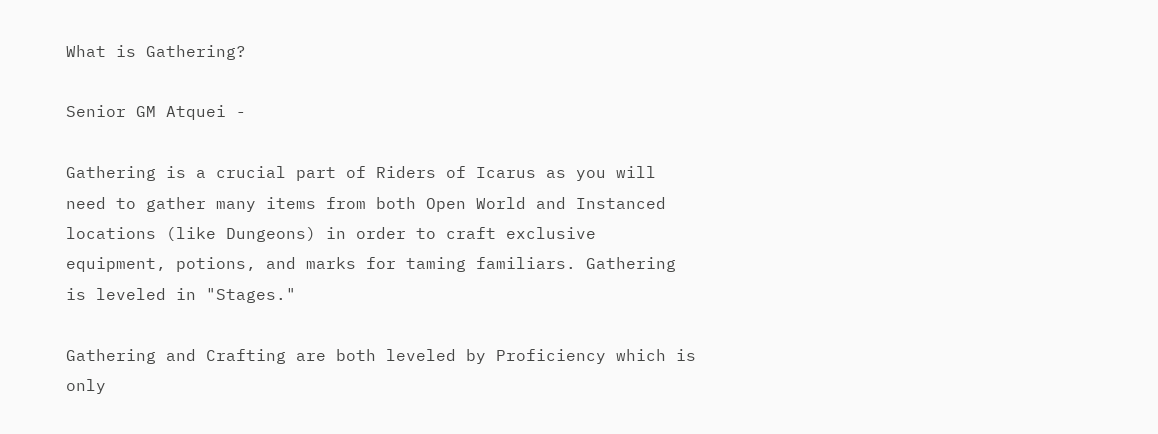What is Gathering?

Senior GM Atquei -

Gathering is a crucial part of Riders of Icarus as you will need to gather many items from both Open World and Instanced locations (like Dungeons) in order to craft exclusive equipment, potions, and marks for taming familiars. Gathering is leveled in "Stages."

Gathering and Crafting are both leveled by Proficiency which is only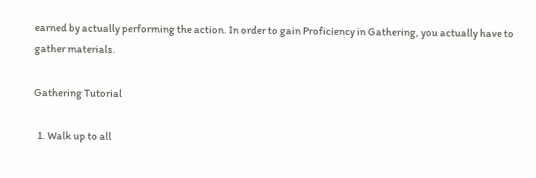earned by actually performing the action. In order to gain Proficiency in Gathering, you actually have to gather materials.

Gathering Tutorial

  1. Walk up to all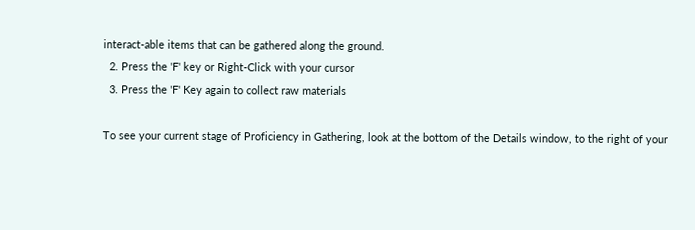interact-able items that can be gathered along the ground.
  2. Press the 'F' key or Right-Click with your cursor
  3. Press the 'F' Key again to collect raw materials

To see your current stage of Proficiency in Gathering, look at the bottom of the Details window, to the right of your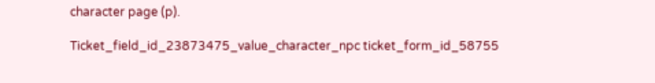character page (p).

Ticket_field_id_23873475_value_character_npc ticket_form_id_58755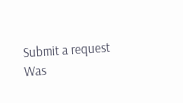Submit a request
Was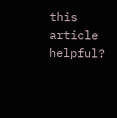this article helpful?